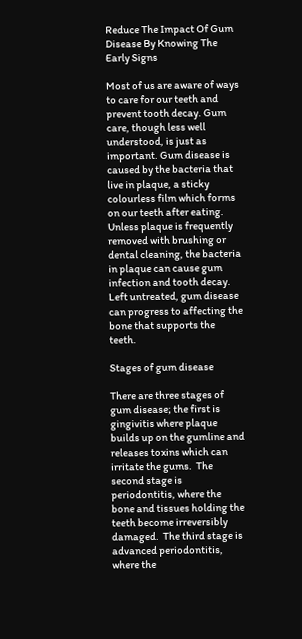Reduce The Impact Of Gum Disease By Knowing The Early Signs

Most of us are aware of ways to care for our teeth and prevent tooth decay. Gum care, though less well understood, is just as important. Gum disease is caused by the bacteria that live in plaque, a sticky colourless film which forms on our teeth after eating. Unless plaque is frequently removed with brushing or dental cleaning, the bacteria in plaque can cause gum infection and tooth decay.  Left untreated, gum disease can progress to affecting the bone that supports the teeth.

Stages of gum disease

There are three stages of gum disease; the first is gingivitis where plaque builds up on the gumline and releases toxins which can irritate the gums.  The second stage is periodontitis, where the bone and tissues holding the teeth become irreversibly damaged.  The third stage is advanced periodontitis, where the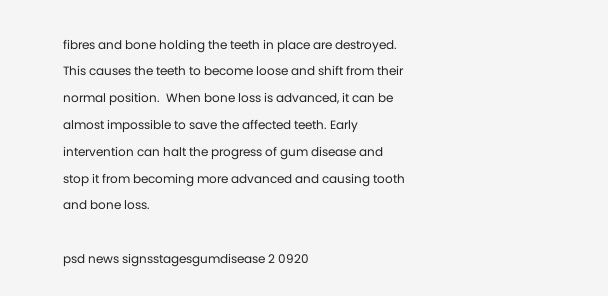fibres and bone holding the teeth in place are destroyed. This causes the teeth to become loose and shift from their normal position.  When bone loss is advanced, it can be almost impossible to save the affected teeth. Early intervention can halt the progress of gum disease and stop it from becoming more advanced and causing tooth and bone loss.

psd news signsstagesgumdisease 2 0920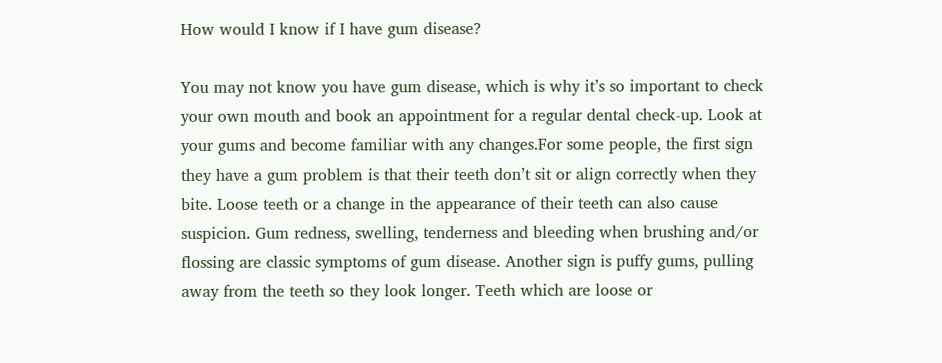How would I know if I have gum disease?

You may not know you have gum disease, which is why it’s so important to check your own mouth and book an appointment for a regular dental check-up. Look at your gums and become familiar with any changes.For some people, the first sign they have a gum problem is that their teeth don’t sit or align correctly when they bite. Loose teeth or a change in the appearance of their teeth can also cause suspicion. Gum redness, swelling, tenderness and bleeding when brushing and/or flossing are classic symptoms of gum disease. Another sign is puffy gums, pulling away from the teeth so they look longer. Teeth which are loose or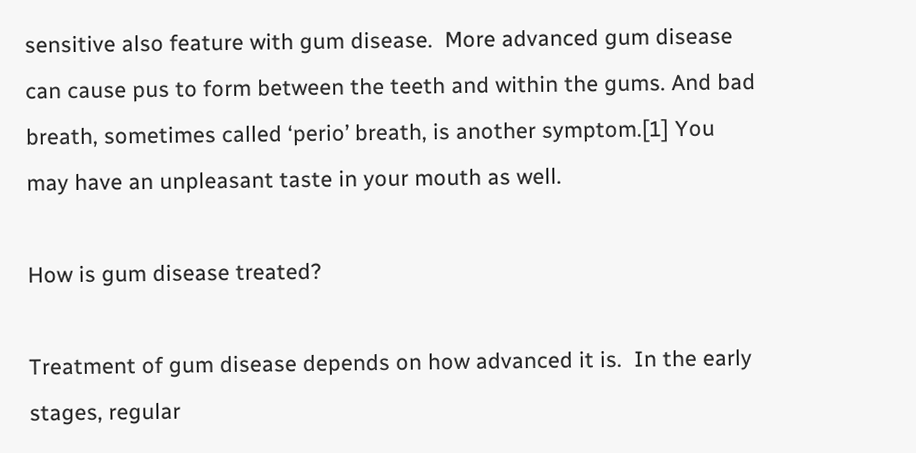sensitive also feature with gum disease.  More advanced gum disease can cause pus to form between the teeth and within the gums. And bad breath, sometimes called ‘perio’ breath, is another symptom.[1] You may have an unpleasant taste in your mouth as well.

How is gum disease treated?

Treatment of gum disease depends on how advanced it is.  In the early stages, regular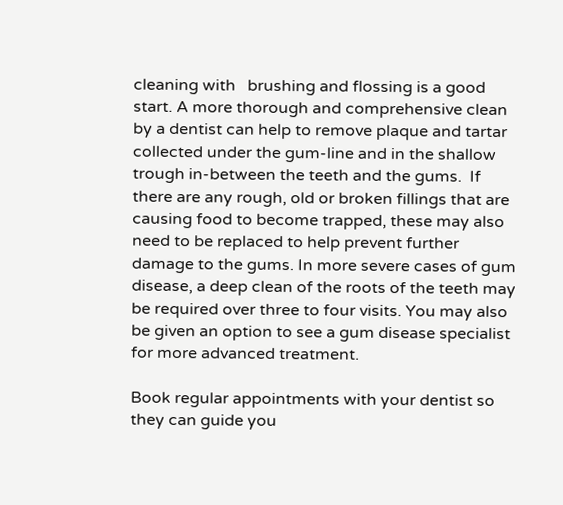cleaning with   brushing and flossing is a good start. A more thorough and comprehensive clean by a dentist can help to remove plaque and tartar collected under the gum-line and in the shallow trough in-between the teeth and the gums.  If there are any rough, old or broken fillings that are causing food to become trapped, these may also need to be replaced to help prevent further damage to the gums. In more severe cases of gum disease, a deep clean of the roots of the teeth may be required over three to four visits. You may also be given an option to see a gum disease specialist for more advanced treatment.

Book regular appointments with your dentist so they can guide you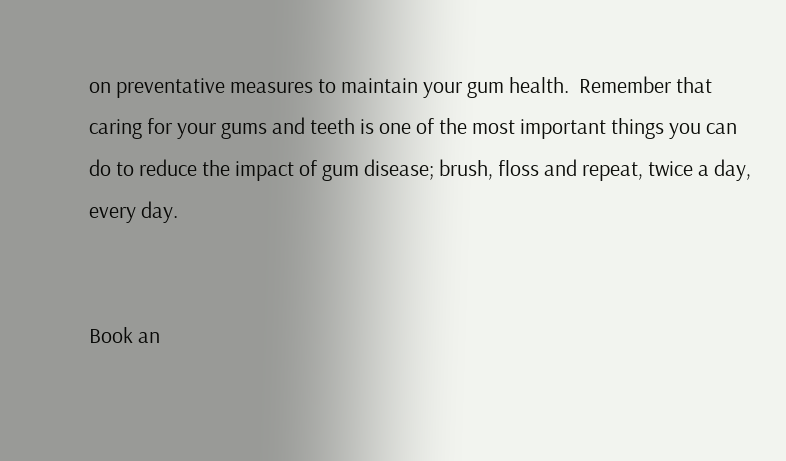on preventative measures to maintain your gum health.  Remember that caring for your gums and teeth is one of the most important things you can do to reduce the impact of gum disease; brush, floss and repeat, twice a day, every day.


Book an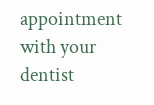appointment with your dentist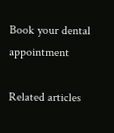Book your dental appointment

Related articles